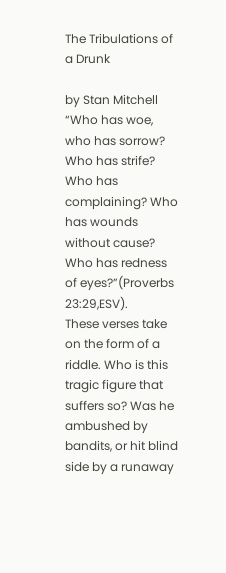The Tribulations of a Drunk

by Stan Mitchell
“Who has woe, who has sorrow? Who has strife? Who has complaining? Who has wounds without cause? Who has redness of eyes?”(Proverbs 23:29,ESV).
These verses take on the form of a riddle. Who is this tragic figure that suffers so? Was he ambushed by bandits, or hit blind side by a runaway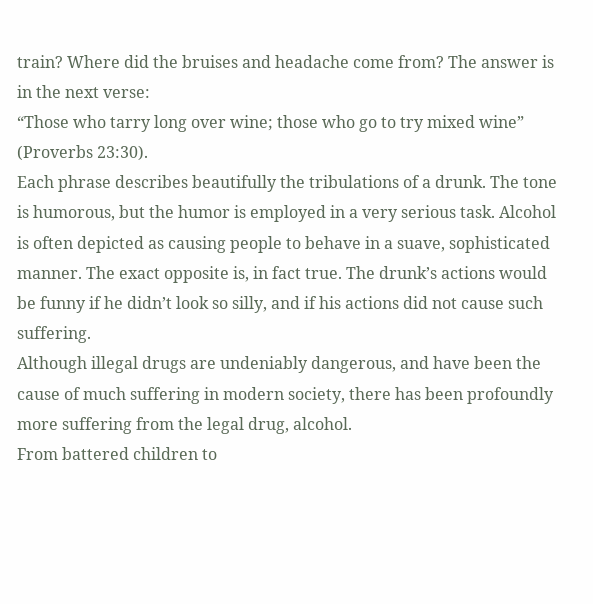train? Where did the bruises and headache come from? The answer is in the next verse:
“Those who tarry long over wine; those who go to try mixed wine” (Proverbs 23:30).
Each phrase describes beautifully the tribulations of a drunk. The tone is humorous, but the humor is employed in a very serious task. Alcohol is often depicted as causing people to behave in a suave, sophisticated manner. The exact opposite is, in fact true. The drunk’s actions would be funny if he didn’t look so silly, and if his actions did not cause such suffering.
Although illegal drugs are undeniably dangerous, and have been the cause of much suffering in modern society, there has been profoundly more suffering from the legal drug, alcohol.
From battered children to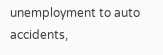unemployment to auto accidents,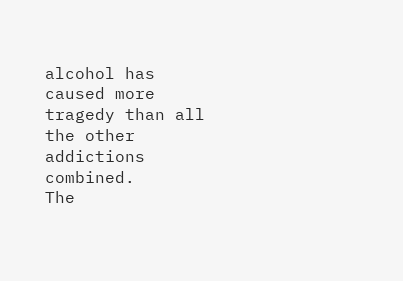alcohol has caused more tragedy than all the other addictions combined.
The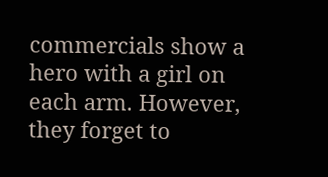commercials show a hero with a girl on each arm. However, they forget to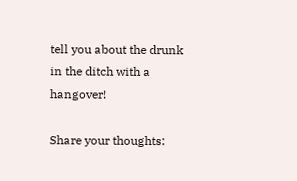tell you about the drunk in the ditch with a hangover!

Share your thoughts: